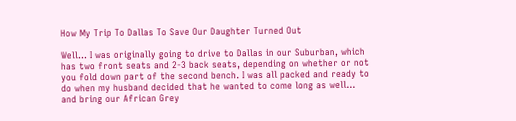How My Trip To Dallas To Save Our Daughter Turned Out

Well… I was originally going to drive to Dallas in our Suburban, which has two front seats and 2-3 back seats, depending on whether or not you fold down part of the second bench. I was all packed and ready to do when my husband decided that he wanted to come long as well… and bring our African Grey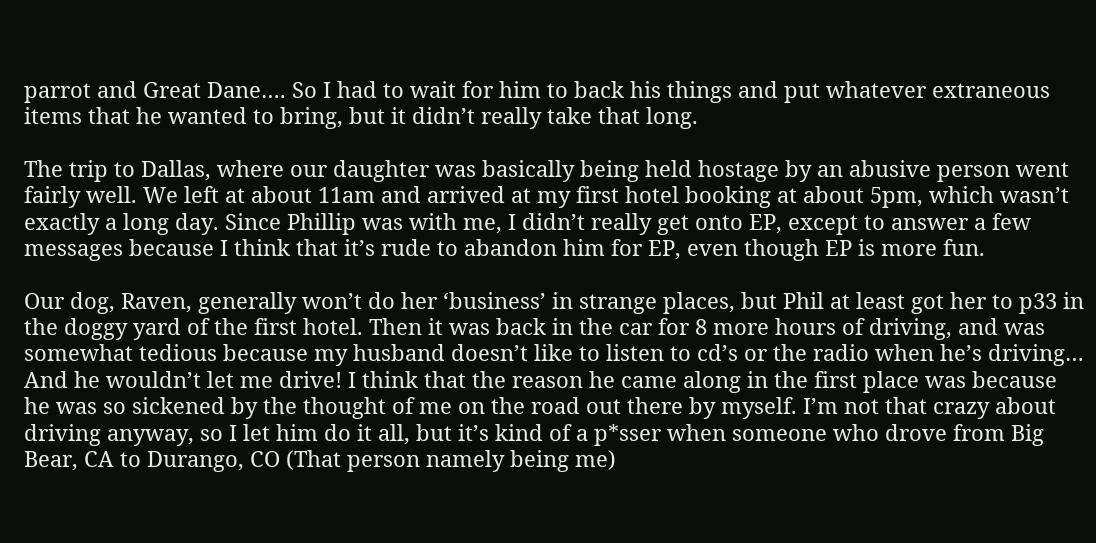parrot and Great Dane…. So I had to wait for him to back his things and put whatever extraneous items that he wanted to bring, but it didn’t really take that long.

The trip to Dallas, where our daughter was basically being held hostage by an abusive person went fairly well. We left at about 11am and arrived at my first hotel booking at about 5pm, which wasn’t exactly a long day. Since Phillip was with me, I didn’t really get onto EP, except to answer a few messages because I think that it’s rude to abandon him for EP, even though EP is more fun.

Our dog, Raven, generally won’t do her ‘business’ in strange places, but Phil at least got her to p33 in the doggy yard of the first hotel. Then it was back in the car for 8 more hours of driving, and was somewhat tedious because my husband doesn’t like to listen to cd’s or the radio when he’s driving… And he wouldn’t let me drive! I think that the reason he came along in the first place was because he was so sickened by the thought of me on the road out there by myself. I’m not that crazy about driving anyway, so I let him do it all, but it’s kind of a p*sser when someone who drove from Big Bear, CA to Durango, CO (That person namely being me)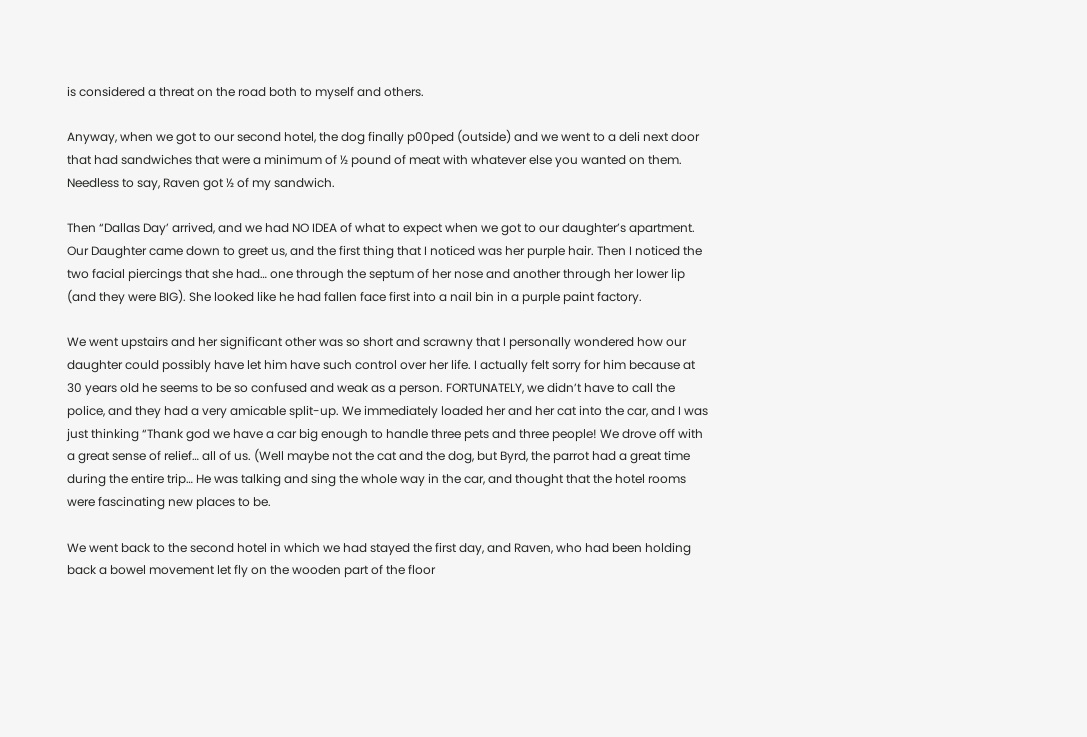is considered a threat on the road both to myself and others.

Anyway, when we got to our second hotel, the dog finally p00ped (outside) and we went to a deli next door that had sandwiches that were a minimum of ½ pound of meat with whatever else you wanted on them. Needless to say, Raven got ½ of my sandwich.

Then “Dallas Day’ arrived, and we had NO IDEA of what to expect when we got to our daughter’s apartment. Our Daughter came down to greet us, and the first thing that I noticed was her purple hair. Then I noticed the two facial piercings that she had… one through the septum of her nose and another through her lower lip (and they were BIG). She looked like he had fallen face first into a nail bin in a purple paint factory.

We went upstairs and her significant other was so short and scrawny that I personally wondered how our daughter could possibly have let him have such control over her life. I actually felt sorry for him because at 30 years old he seems to be so confused and weak as a person. FORTUNATELY, we didn’t have to call the police, and they had a very amicable split-up. We immediately loaded her and her cat into the car, and I was just thinking “Thank god we have a car big enough to handle three pets and three people! We drove off with a great sense of relief… all of us. (Well maybe not the cat and the dog, but Byrd, the parrot had a great time during the entire trip… He was talking and sing the whole way in the car, and thought that the hotel rooms were fascinating new places to be.

We went back to the second hotel in which we had stayed the first day, and Raven, who had been holding back a bowel movement let fly on the wooden part of the floor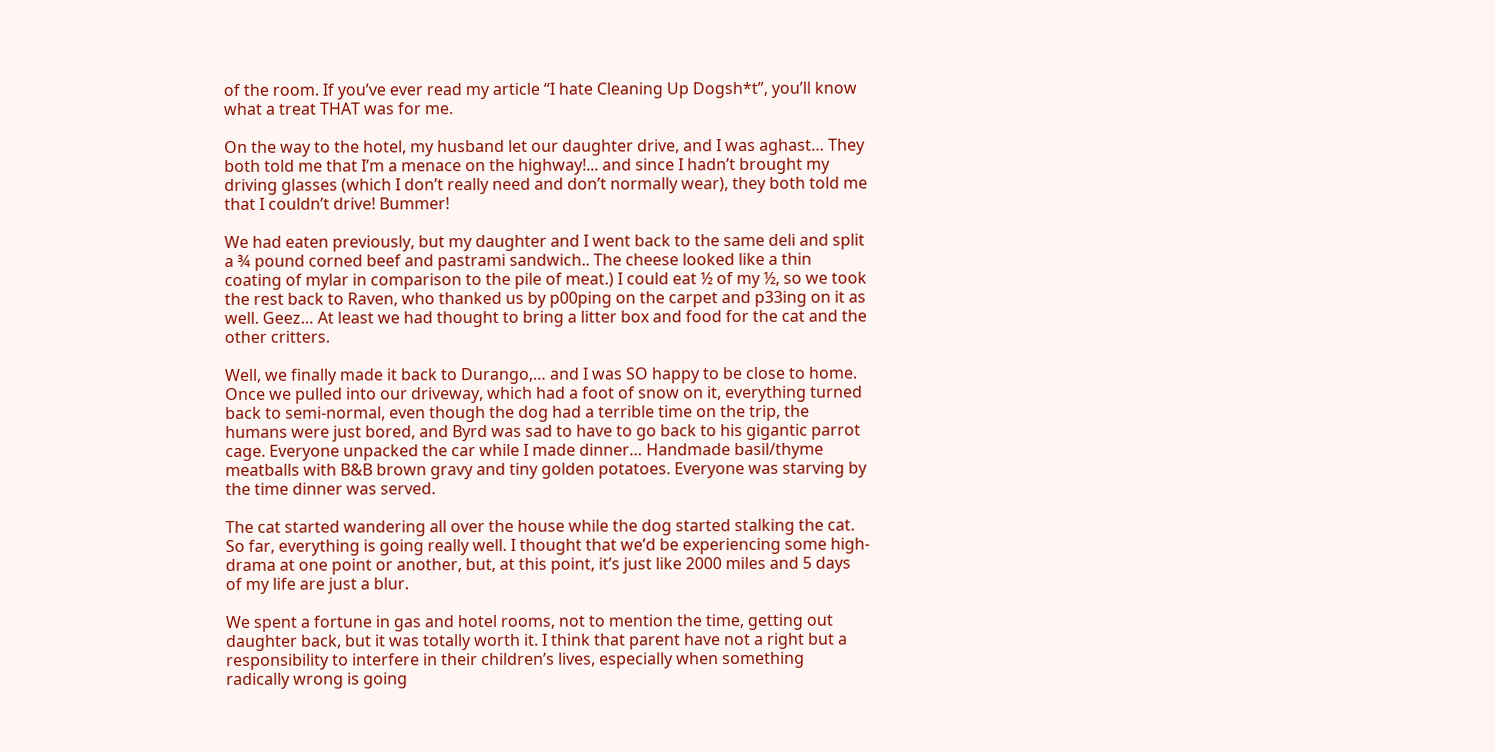of the room. If you’ve ever read my article “I hate Cleaning Up Dogsh*t”, you’ll know what a treat THAT was for me.

On the way to the hotel, my husband let our daughter drive, and I was aghast… They both told me that I’m a menace on the highway!... and since I hadn’t brought my driving glasses (which I don’t really need and don’t normally wear), they both told me that I couldn’t drive! Bummer!

We had eaten previously, but my daughter and I went back to the same deli and split a ¾ pound corned beef and pastrami sandwich.. The cheese looked like a thin coating of mylar in comparison to the pile of meat.) I could eat ½ of my ½, so we took the rest back to Raven, who thanked us by p00ping on the carpet and p33ing on it as well. Geez… At least we had thought to bring a litter box and food for the cat and the other critters.

Well, we finally made it back to Durango,… and I was SO happy to be close to home. Once we pulled into our driveway, which had a foot of snow on it, everything turned back to semi-normal, even though the dog had a terrible time on the trip, the humans were just bored, and Byrd was sad to have to go back to his gigantic parrot cage. Everyone unpacked the car while I made dinner… Handmade basil/thyme meatballs with B&B brown gravy and tiny golden potatoes. Everyone was starving by the time dinner was served.

The cat started wandering all over the house while the dog started stalking the cat. So far, everything is going really well. I thought that we’d be experiencing some high-drama at one point or another, but, at this point, it’s just like 2000 miles and 5 days of my life are just a blur.

We spent a fortune in gas and hotel rooms, not to mention the time, getting out daughter back, but it was totally worth it. I think that parent have not a right but a responsibility to interfere in their children’s lives, especially when something radically wrong is going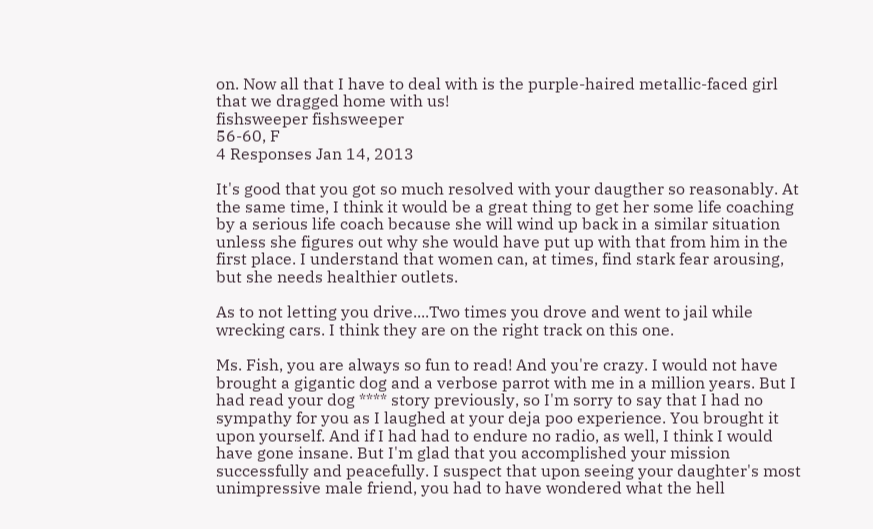on. Now all that I have to deal with is the purple-haired metallic-faced girl that we dragged home with us!
fishsweeper fishsweeper
56-60, F
4 Responses Jan 14, 2013

It's good that you got so much resolved with your daugther so reasonably. At the same time, I think it would be a great thing to get her some life coaching by a serious life coach because she will wind up back in a similar situation unless she figures out why she would have put up with that from him in the first place. I understand that women can, at times, find stark fear arousing, but she needs healthier outlets.

As to not letting you drive....Two times you drove and went to jail while wrecking cars. I think they are on the right track on this one.

Ms. Fish, you are always so fun to read! And you're crazy. I would not have brought a gigantic dog and a verbose parrot with me in a million years. But I had read your dog **** story previously, so I'm sorry to say that I had no sympathy for you as I laughed at your deja poo experience. You brought it upon yourself. And if I had had to endure no radio, as well, I think I would have gone insane. But I'm glad that you accomplished your mission successfully and peacefully. I suspect that upon seeing your daughter's most unimpressive male friend, you had to have wondered what the hell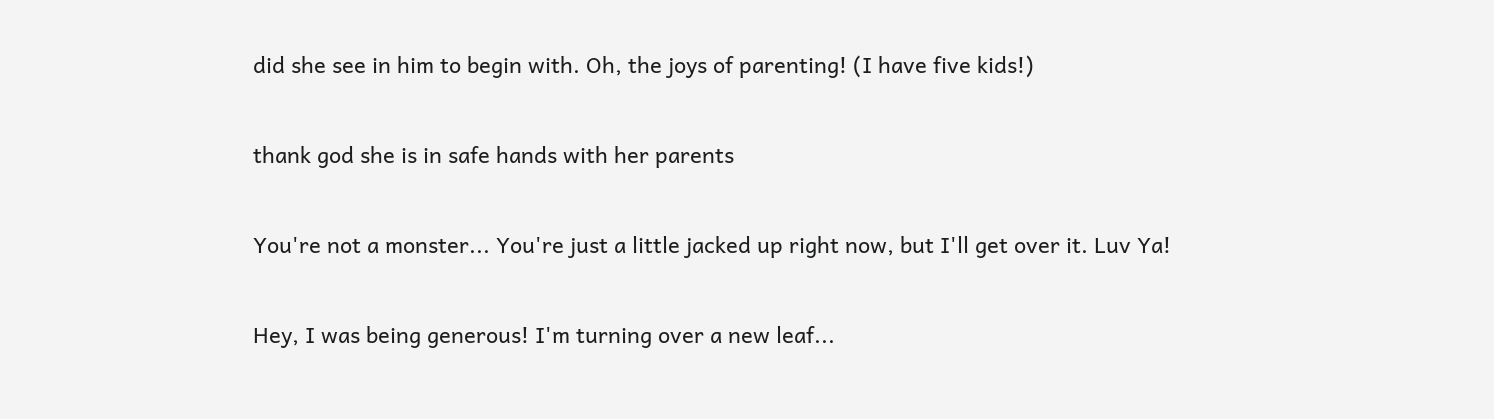did she see in him to begin with. Oh, the joys of parenting! (I have five kids!)

thank god she is in safe hands with her parents

You're not a monster... You're just a little jacked up right now, but I'll get over it. Luv Ya!

Hey, I was being generous! I'm turning over a new leaf...